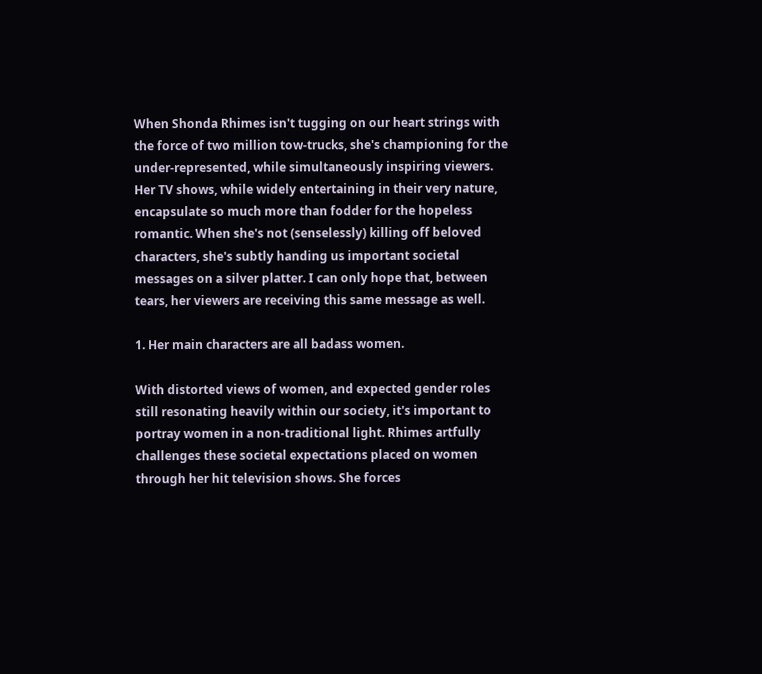When Shonda Rhimes isn't tugging on our heart strings with the force of two million tow-trucks, she's championing for the under-represented, while simultaneously inspiring viewers. Her TV shows, while widely entertaining in their very nature, encapsulate so much more than fodder for the hopeless romantic. When she's not (senselessly) killing off beloved characters, she's subtly handing us important societal messages on a silver platter. I can only hope that, between tears, her viewers are receiving this same message as well.

1. Her main characters are all badass women.

With distorted views of women, and expected gender roles still resonating heavily within our society, it's important to portray women in a non-traditional light. Rhimes artfully challenges these societal expectations placed on women through her hit television shows. She forces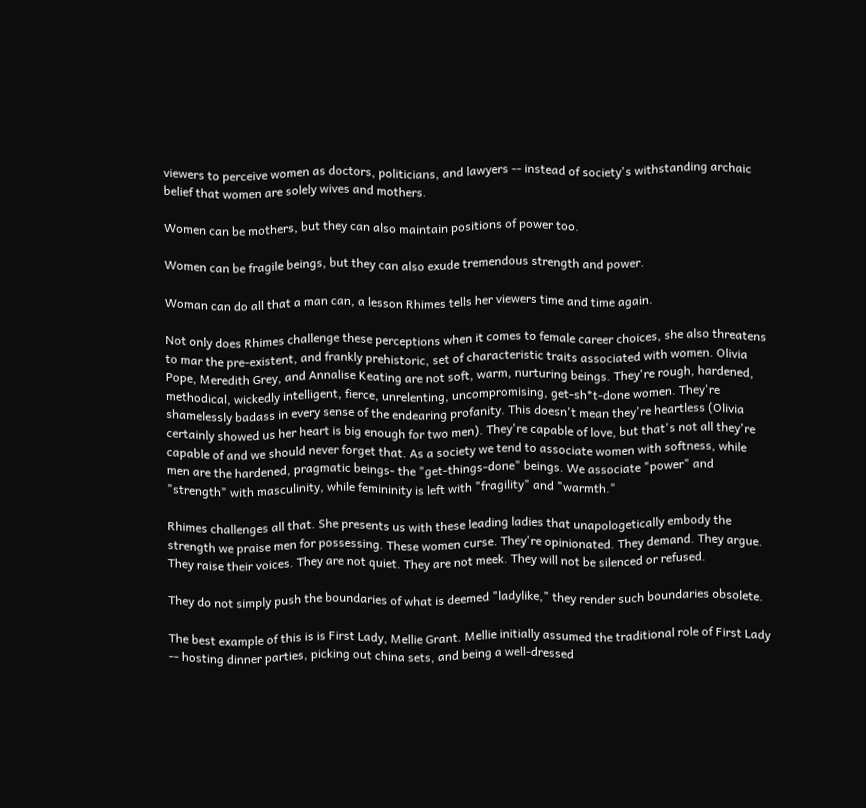viewers to perceive women as doctors, politicians, and lawyers -- instead of society's withstanding archaic belief that women are solely wives and mothers.

Women can be mothers, but they can also maintain positions of power too.

Women can be fragile beings, but they can also exude tremendous strength and power.

Woman can do all that a man can, a lesson Rhimes tells her viewers time and time again.

Not only does Rhimes challenge these perceptions when it comes to female career choices, she also threatens to mar the pre-existent, and frankly prehistoric, set of characteristic traits associated with women. Olivia Pope, Meredith Grey, and Annalise Keating are not soft, warm, nurturing beings. They're rough, hardened, methodical, wickedly intelligent, fierce, unrelenting, uncompromising, get-sh*t-done women. They're shamelessly badass in every sense of the endearing profanity. This doesn't mean they're heartless (Olivia certainly showed us her heart is big enough for two men). They're capable of love, but that's not all they're capable of and we should never forget that. As a society we tend to associate women with softness, while men are the hardened, pragmatic beings- the "get-things-done" beings. We associate "power" and "strength" with masculinity, while femininity is left with "fragility" and "warmth."

Rhimes challenges all that. She presents us with these leading ladies that unapologetically embody the strength we praise men for possessing. These women curse. They're opinionated. They demand. They argue. They raise their voices. They are not quiet. They are not meek. They will not be silenced or refused.

They do not simply push the boundaries of what is deemed "ladylike," they render such boundaries obsolete.

The best example of this is is First Lady, Mellie Grant. Mellie initially assumed the traditional role of First Lady -- hosting dinner parties, picking out china sets, and being a well-dressed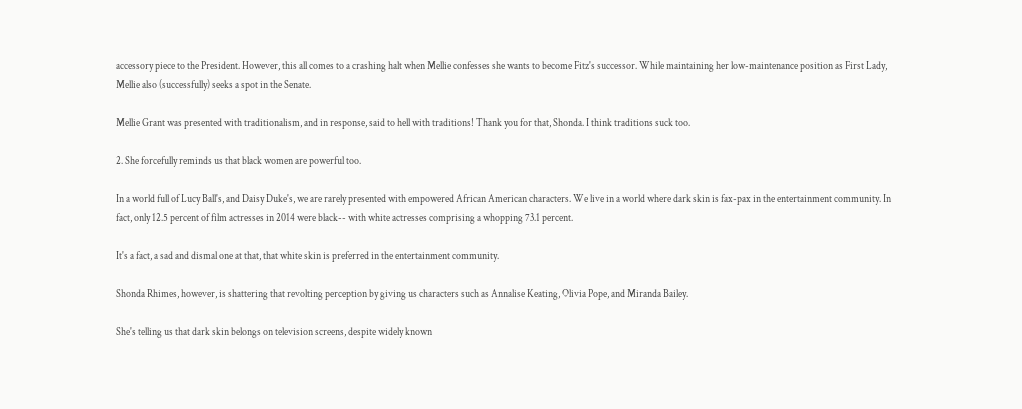accessory piece to the President. However, this all comes to a crashing halt when Mellie confesses she wants to become Fitz's successor. While maintaining her low-maintenance position as First Lady, Mellie also (successfully) seeks a spot in the Senate.

Mellie Grant was presented with traditionalism, and in response, said to hell with traditions! Thank you for that, Shonda. I think traditions suck too.

2. She forcefully reminds us that black women are powerful too.

In a world full of Lucy Ball's, and Daisy Duke's, we are rarely presented with empowered African American characters. We live in a world where dark skin is fax-pax in the entertainment community. In fact, only 12.5 percent of film actresses in 2014 were black-- with white actresses comprising a whopping 73.1 percent.

It's a fact, a sad and dismal one at that, that white skin is preferred in the entertainment community.

Shonda Rhimes, however, is shattering that revolting perception by giving us characters such as Annalise Keating, Olivia Pope, and Miranda Bailey.

She's telling us that dark skin belongs on television screens, despite widely known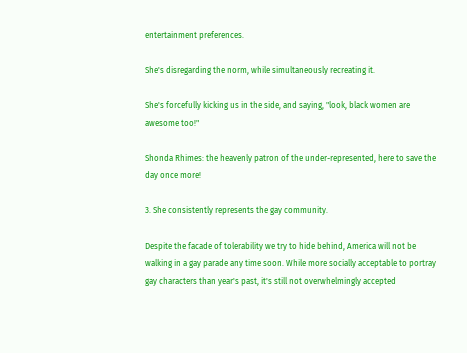entertainment preferences.

She's disregarding the norm, while simultaneously recreating it.

She's forcefully kicking us in the side, and saying, "look, black women are awesome too!"

Shonda Rhimes: the heavenly patron of the under-represented, here to save the day once more!

3. She consistently represents the gay community.

Despite the facade of tolerability we try to hide behind, America will not be walking in a gay parade any time soon. While more socially acceptable to portray gay characters than year's past, it's still not overwhelmingly accepted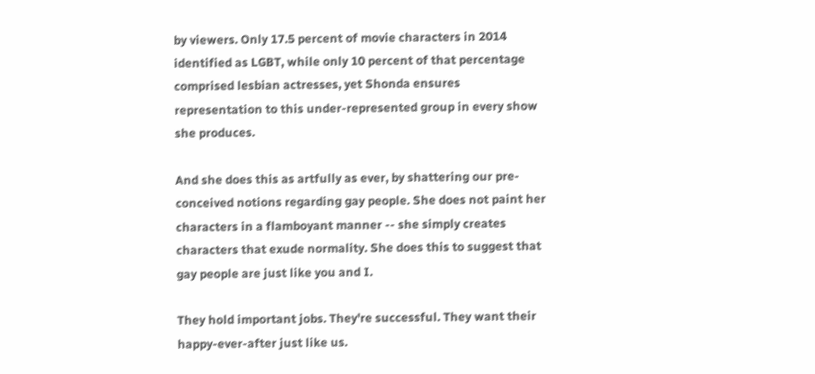by viewers. Only 17.5 percent of movie characters in 2014 identified as LGBT, while only 10 percent of that percentage comprised lesbian actresses, yet Shonda ensures representation to this under-represented group in every show she produces.

And she does this as artfully as ever, by shattering our pre-conceived notions regarding gay people. She does not paint her characters in a flamboyant manner -- she simply creates characters that exude normality. She does this to suggest that gay people are just like you and I.

They hold important jobs. They're successful. They want their happy-ever-after just like us.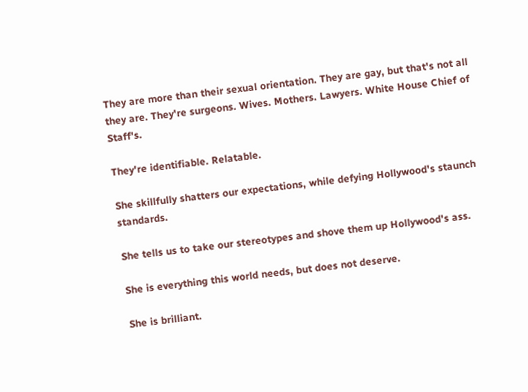They are more than their sexual orientation. They are gay, but that's not all they are. They're surgeons. Wives. Mothers. Lawyers. White House Chief of Staff's.

They're identifiable. Relatable.

She skillfully shatters our expectations, while defying Hollywood's staunch standards.

She tells us to take our stereotypes and shove them up Hollywood's ass.

She is everything this world needs, but does not deserve.

She is brilliant.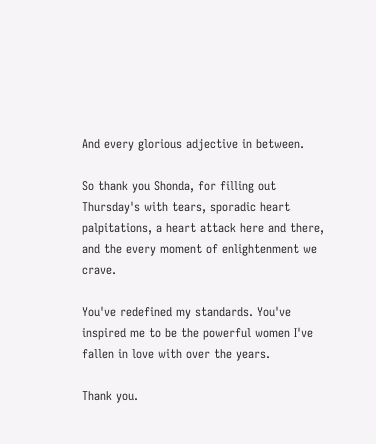And every glorious adjective in between.

So thank you Shonda, for filling out Thursday's with tears, sporadic heart palpitations, a heart attack here and there, and the every moment of enlightenment we crave.

You've redefined my standards. You've inspired me to be the powerful women I've fallen in love with over the years.

Thank you.